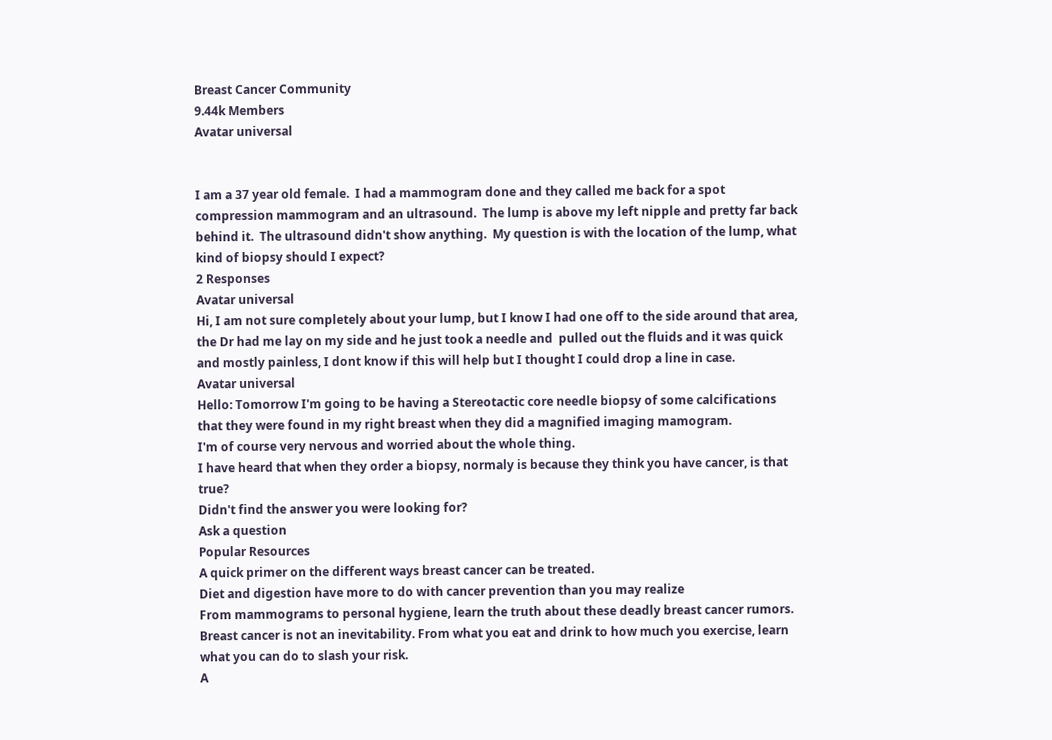Breast Cancer Community
9.44k Members
Avatar universal


I am a 37 year old female.  I had a mammogram done and they called me back for a spot compression mammogram and an ultrasound.  The lump is above my left nipple and pretty far back behind it.  The ultrasound didn't show anything.  My question is with the location of the lump, what kind of biopsy should I expect?
2 Responses
Avatar universal
Hi, I am not sure completely about your lump, but I know I had one off to the side around that area, the Dr had me lay on my side and he just took a needle and  pulled out the fluids and it was quick and mostly painless, I dont know if this will help but I thought I could drop a line in case.
Avatar universal
Hello: Tomorrow I'm going to be having a Stereotactic core needle biopsy of some calcifications that they were found in my right breast when they did a magnified imaging mamogram.
I'm of course very nervous and worried about the whole thing.
I have heard that when they order a biopsy, normaly is because they think you have cancer, is that true?
Didn't find the answer you were looking for?
Ask a question
Popular Resources
A quick primer on the different ways breast cancer can be treated.
Diet and digestion have more to do with cancer prevention than you may realize
From mammograms to personal hygiene, learn the truth about these deadly breast cancer rumors.
Breast cancer is not an inevitability. From what you eat and drink to how much you exercise, learn what you can do to slash your risk.
A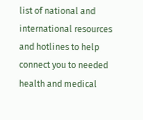list of national and international resources and hotlines to help connect you to needed health and medical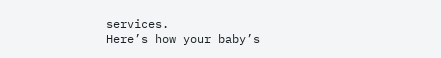services.
Here’s how your baby’s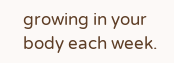growing in your body each week.